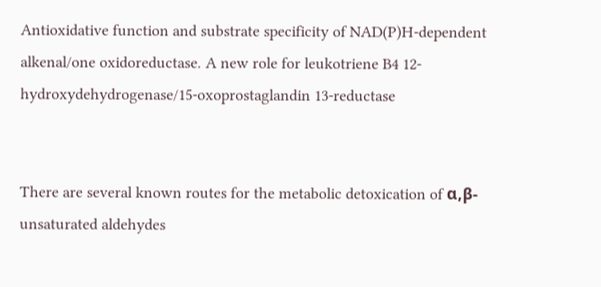Antioxidative function and substrate specificity of NAD(P)H-dependent alkenal/one oxidoreductase. A new role for leukotriene B4 12-hydroxydehydrogenase/15-oxoprostaglandin 13-reductase


There are several known routes for the metabolic detoxication of α,β-unsaturated aldehydes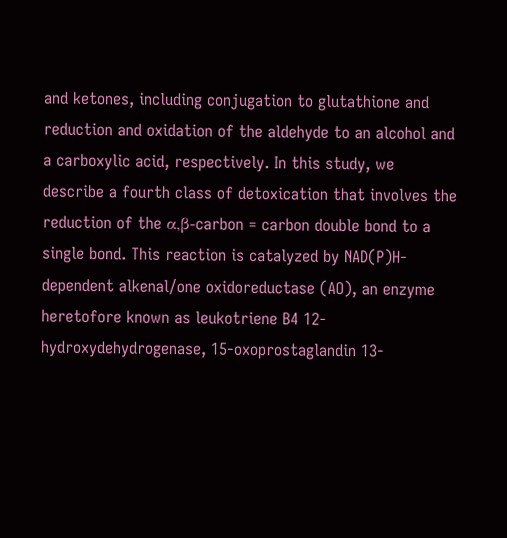and ketones, including conjugation to glutathione and reduction and oxidation of the aldehyde to an alcohol and a carboxylic acid, respectively. In this study, we describe a fourth class of detoxication that involves the reduction of the α,β-carbon = carbon double bond to a single bond. This reaction is catalyzed by NAD(P)H-dependent alkenal/one oxidoreductase (AO), an enzyme heretofore known as leukotriene B4 12-hydroxydehydrogenase, 15-oxoprostaglandin 13-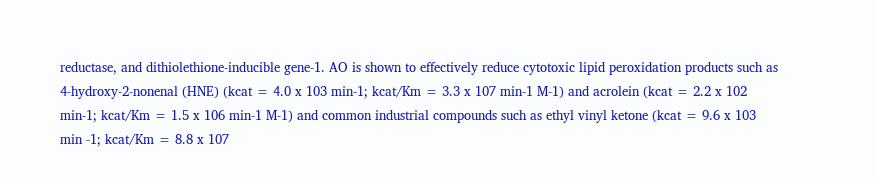reductase, and dithiolethione-inducible gene-1. AO is shown to effectively reduce cytotoxic lipid peroxidation products such as 4-hydroxy-2-nonenal (HNE) (kcat = 4.0 x 103 min-1; kcat/Km = 3.3 x 107 min-1 M-1) and acrolein (kcat = 2.2 x 102 min-1; kcat/Km = 1.5 x 106 min-1 M-1) and common industrial compounds such as ethyl vinyl ketone (kcat = 9.6 x 103 min -1; kcat/Km = 8.8 x 107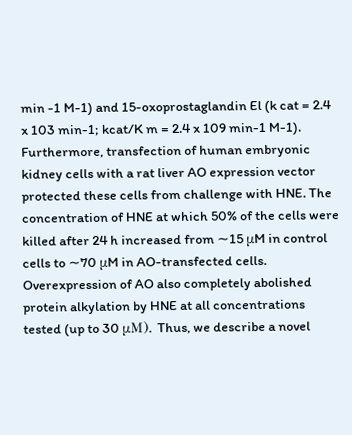min -1 M-1) and 15-oxoprostaglandin El (k cat = 2.4 x 103 min-1; kcat/K m = 2.4 x 109 min-1 M-1). Furthermore, transfection of human embryonic kidney cells with a rat liver AO expression vector protected these cells from challenge with HNE. The concentration of HNE at which 50% of the cells were killed after 24 h increased from ∼15 μM in control cells to ∼70 μM in AO-transfected cells. Overexpression of AO also completely abolished protein alkylation by HNE at all concentrations tested (up to 30 μM). Thus, we describe a novel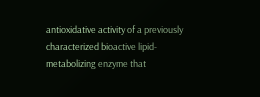antioxidative activity of a previously characterized bioactive lipid-metabolizing enzyme that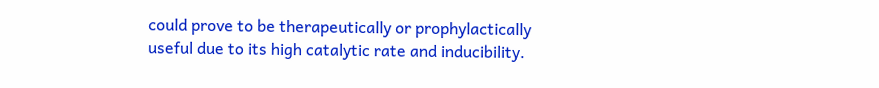could prove to be therapeutically or prophylactically useful due to its high catalytic rate and inducibility.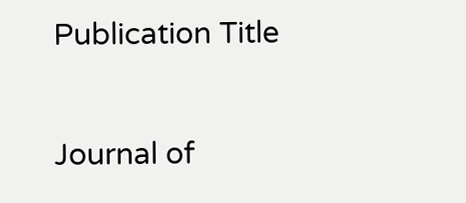Publication Title

Journal of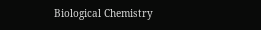Biological Chemistry